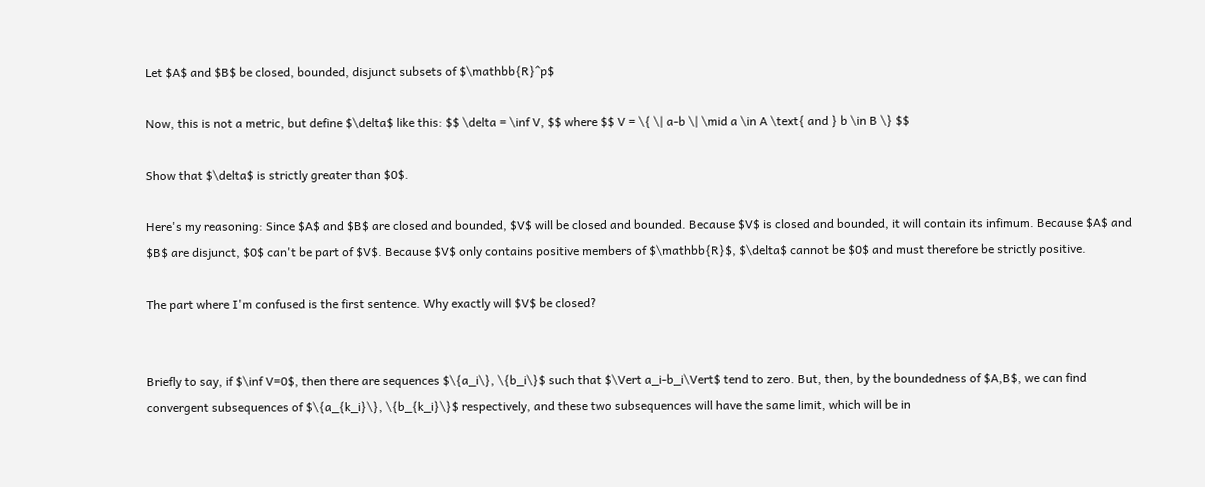Let $A$ and $B$ be closed, bounded, disjunct subsets of $\mathbb{R}^p$

Now, this is not a metric, but define $\delta$ like this: $$ \delta = \inf V, $$ where $$ V = \{ \| a-b \| \mid a \in A \text{ and } b \in B \} $$

Show that $\delta$ is strictly greater than $0$.

Here's my reasoning: Since $A$ and $B$ are closed and bounded, $V$ will be closed and bounded. Because $V$ is closed and bounded, it will contain its infimum. Because $A$ and $B$ are disjunct, $0$ can't be part of $V$. Because $V$ only contains positive members of $\mathbb{R}$, $\delta$ cannot be $0$ and must therefore be strictly positive.

The part where I'm confused is the first sentence. Why exactly will $V$ be closed?


Briefly to say, if $\inf V=0$, then there are sequences $\{a_i\}, \{b_i\}$ such that $\Vert a_i-b_i\Vert$ tend to zero. But, then, by the boundedness of $A,B$, we can find convergent subsequences of $\{a_{k_i}\}, \{b_{k_i}\}$ respectively, and these two subsequences will have the same limit, which will be in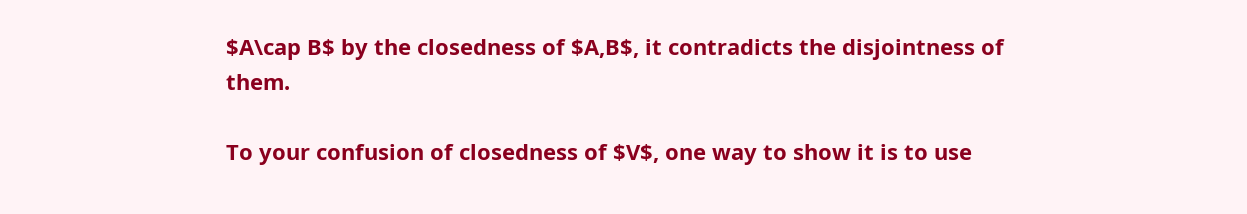$A\cap B$ by the closedness of $A,B$, it contradicts the disjointness of them.

To your confusion of closedness of $V$, one way to show it is to use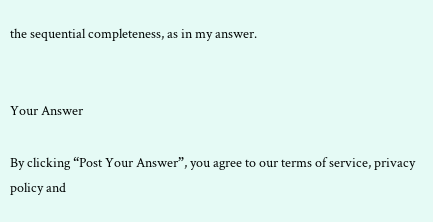the sequential completeness, as in my answer.


Your Answer

By clicking “Post Your Answer”, you agree to our terms of service, privacy policy and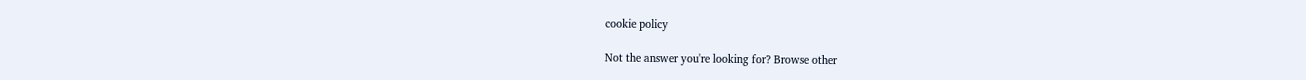cookie policy

Not the answer you're looking for? Browse other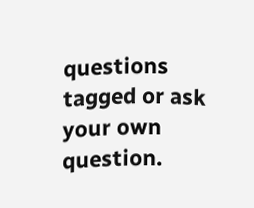questions tagged or ask your own question.